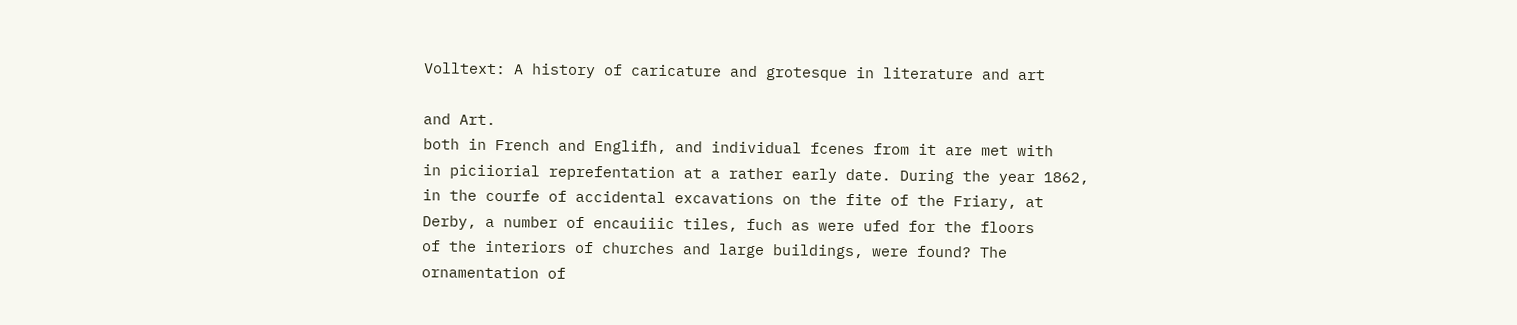Volltext: A history of caricature and grotesque in literature and art

and Art.
both in French and Englifh, and individual fcenes from it are met with
in piciiorial reprefentation at a rather early date. During the year 1862,
in the courfe of accidental excavations on the fite of the Friary, at
Derby, a number of encauiiic tiles, fuch as were ufed for the floors
of the interiors of churches and large buildings, were found? The
ornamentation of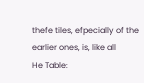thefe tiles, efpecially of the earlier ones, is, like all
He Table: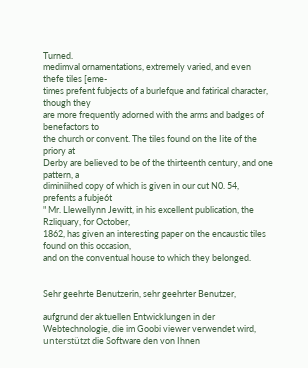Turned.
medimval ornamentations, extremely varied, and even thefe tiles [eme-
times prefent fubjects of a burlefque and fatirical character, though they
are more frequently adorned with the arms and badges of benefactors to
the church or convent. The tiles found on the Iite of the priory at
Derby are believed to be of the thirteenth century, and one pattern, a
diminiihed copy of which is given in our cut N0. 54, prefents a fubje6t
" Mr. Llewellynn Jewitt, in his excellent publication, the Rzliquary, for October,
1862, has given an interesting paper on the encaustic tiles found on this occasion,
and on the conventual house to which they belonged.


Sehr geehrte Benutzerin, sehr geehrter Benutzer,

aufgrund der aktuellen Entwicklungen in der Webtechnologie, die im Goobi viewer verwendet wird, unterstützt die Software den von Ihnen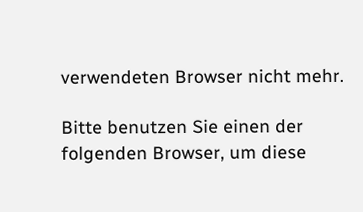verwendeten Browser nicht mehr.

Bitte benutzen Sie einen der folgenden Browser, um diese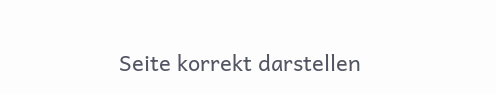Seite korrekt darstellen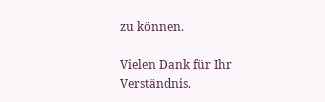zu können.

Vielen Dank für Ihr Verständnis.